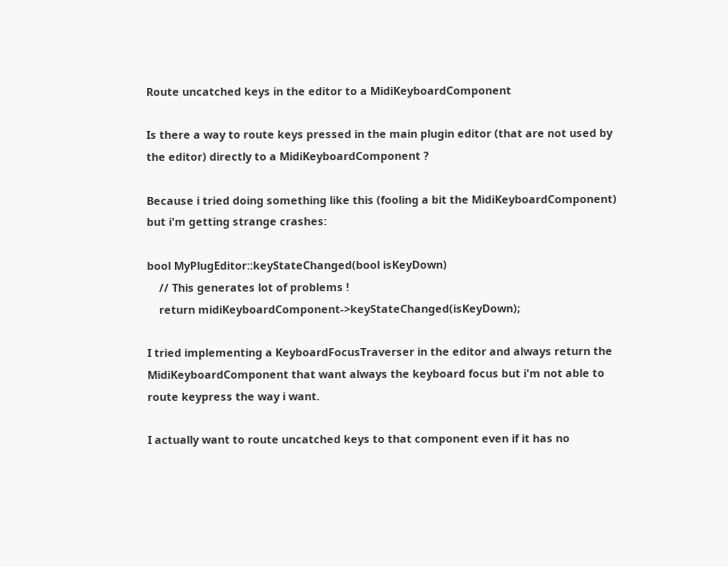Route uncatched keys in the editor to a MidiKeyboardComponent

Is there a way to route keys pressed in the main plugin editor (that are not used by the editor) directly to a MidiKeyboardComponent ?

Because i tried doing something like this (fooling a bit the MidiKeyboardComponent) but i'm getting strange crashes:

bool MyPlugEditor::keyStateChanged(bool isKeyDown)
    // This generates lot of problems !
    return midiKeyboardComponent->keyStateChanged(isKeyDown);

I tried implementing a KeyboardFocusTraverser in the editor and always return the MidiKeyboardComponent that want always the keyboard focus but i'm not able to route keypress the way i want.

I actually want to route uncatched keys to that component even if it has no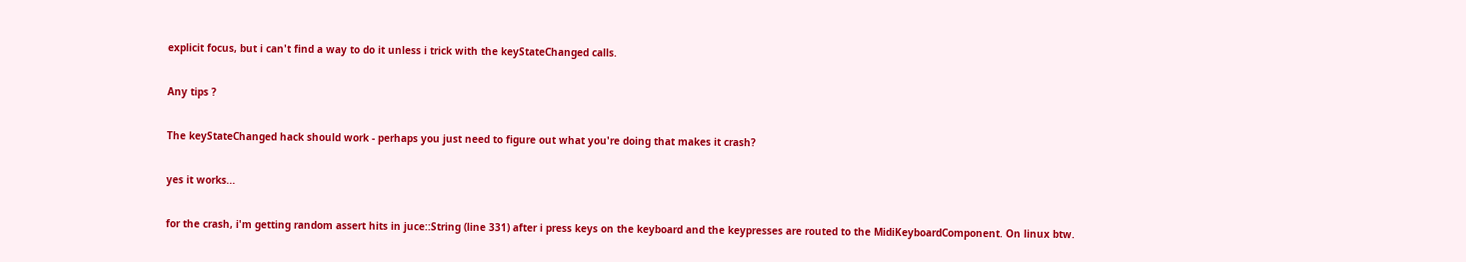explicit focus, but i can't find a way to do it unless i trick with the keyStateChanged calls.

Any tips ?

The keyStateChanged hack should work - perhaps you just need to figure out what you're doing that makes it crash?

yes it works...

for the crash, i'm getting random assert hits in juce::String (line 331) after i press keys on the keyboard and the keypresses are routed to the MidiKeyboardComponent. On linux btw.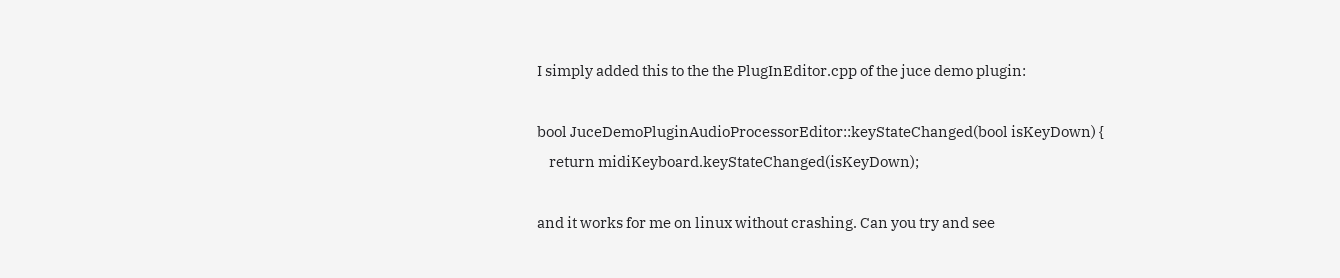I simply added this to the the PlugInEditor.cpp of the juce demo plugin:

bool JuceDemoPluginAudioProcessorEditor::keyStateChanged(bool isKeyDown) {
    return midiKeyboard.keyStateChanged(isKeyDown);

and it works for me on linux without crashing. Can you try and see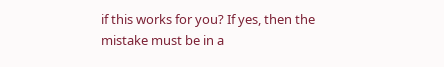if this works for you? If yes, then the mistake must be in a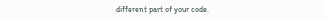different part of your code.